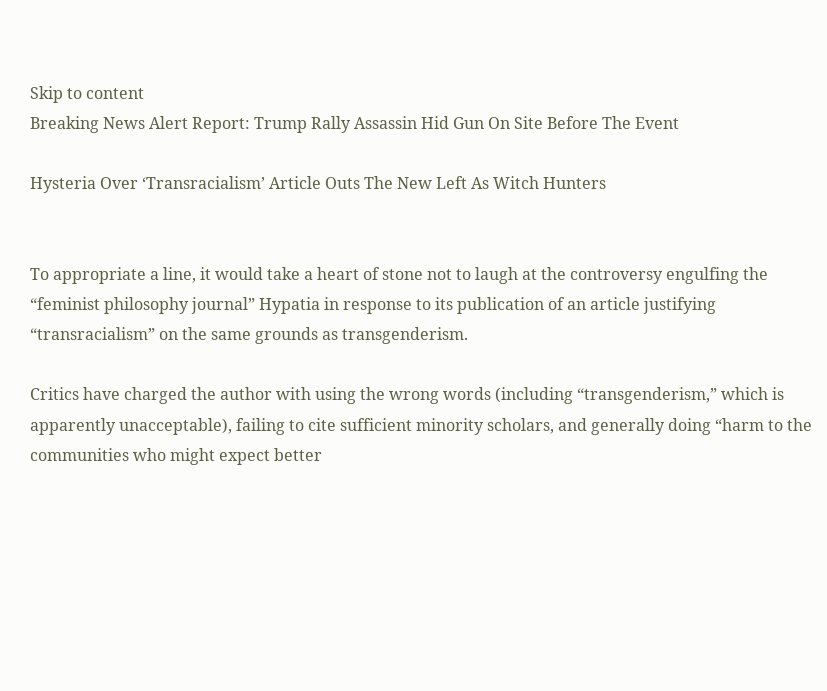Skip to content
Breaking News Alert Report: Trump Rally Assassin Hid Gun On Site Before The Event

Hysteria Over ‘Transracialism’ Article Outs The New Left As Witch Hunters


To appropriate a line, it would take a heart of stone not to laugh at the controversy engulfing the “feminist philosophy journal” Hypatia in response to its publication of an article justifying “transracialism” on the same grounds as transgenderism.

Critics have charged the author with using the wrong words (including “transgenderism,” which is apparently unacceptable), failing to cite sufficient minority scholars, and generally doing “harm to the communities who might expect better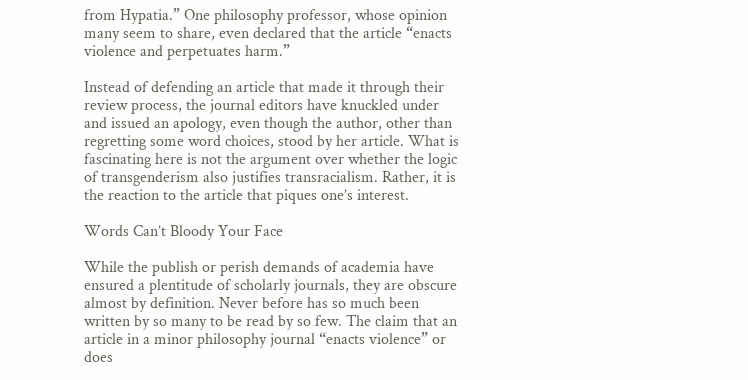from Hypatia.” One philosophy professor, whose opinion many seem to share, even declared that the article “enacts violence and perpetuates harm.”

Instead of defending an article that made it through their review process, the journal editors have knuckled under and issued an apology, even though the author, other than regretting some word choices, stood by her article. What is fascinating here is not the argument over whether the logic of transgenderism also justifies transracialism. Rather, it is the reaction to the article that piques one’s interest.

Words Can’t Bloody Your Face

While the publish or perish demands of academia have ensured a plentitude of scholarly journals, they are obscure almost by definition. Never before has so much been written by so many to be read by so few. The claim that an article in a minor philosophy journal “enacts violence” or does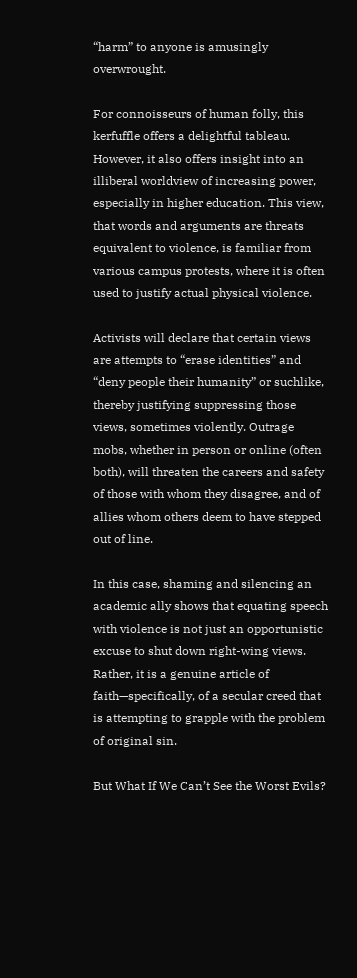“harm” to anyone is amusingly overwrought.

For connoisseurs of human folly, this kerfuffle offers a delightful tableau. However, it also offers insight into an illiberal worldview of increasing power, especially in higher education. This view, that words and arguments are threats equivalent to violence, is familiar from various campus protests, where it is often used to justify actual physical violence.

Activists will declare that certain views are attempts to “erase identities” and “deny people their humanity” or suchlike, thereby justifying suppressing those views, sometimes violently. Outrage mobs, whether in person or online (often both), will threaten the careers and safety of those with whom they disagree, and of allies whom others deem to have stepped out of line.

In this case, shaming and silencing an academic ally shows that equating speech with violence is not just an opportunistic excuse to shut down right-wing views. Rather, it is a genuine article of faith—specifically, of a secular creed that is attempting to grapple with the problem of original sin.

But What If We Can’t See the Worst Evils?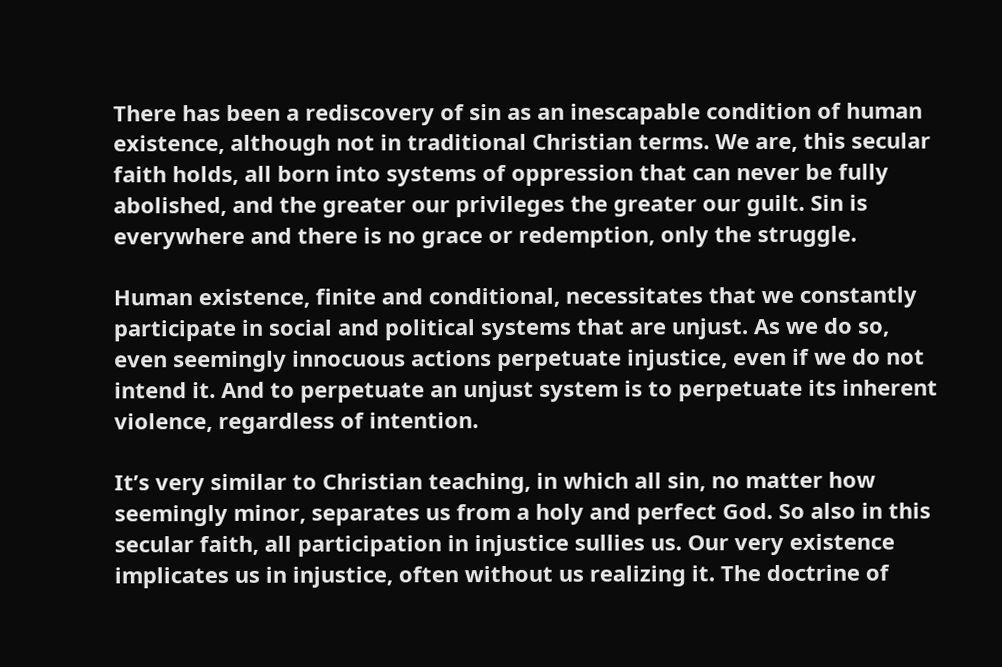There has been a rediscovery of sin as an inescapable condition of human existence, although not in traditional Christian terms. We are, this secular faith holds, all born into systems of oppression that can never be fully abolished, and the greater our privileges the greater our guilt. Sin is everywhere and there is no grace or redemption, only the struggle.

Human existence, finite and conditional, necessitates that we constantly participate in social and political systems that are unjust. As we do so, even seemingly innocuous actions perpetuate injustice, even if we do not intend it. And to perpetuate an unjust system is to perpetuate its inherent violence, regardless of intention.

It’s very similar to Christian teaching, in which all sin, no matter how seemingly minor, separates us from a holy and perfect God. So also in this secular faith, all participation in injustice sullies us. Our very existence implicates us in injustice, often without us realizing it. The doctrine of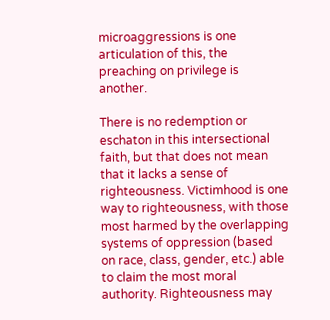microaggressions is one articulation of this, the preaching on privilege is another.

There is no redemption or eschaton in this intersectional faith, but that does not mean that it lacks a sense of righteousness. Victimhood is one way to righteousness, with those most harmed by the overlapping systems of oppression (based on race, class, gender, etc.) able to claim the most moral authority. Righteousness may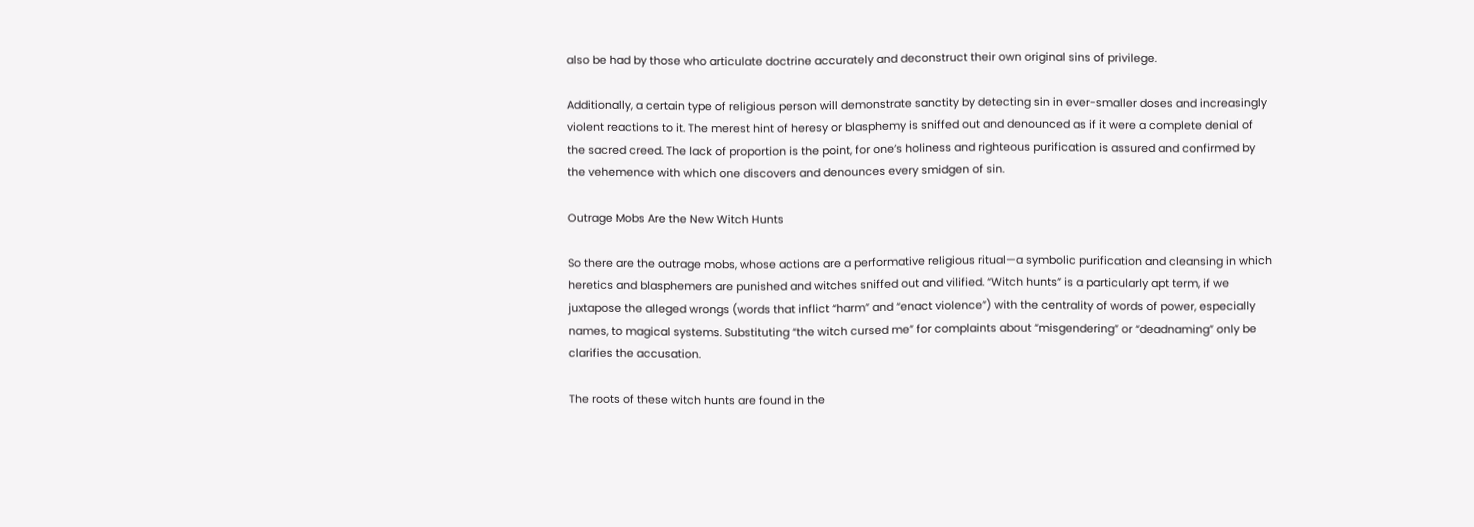also be had by those who articulate doctrine accurately and deconstruct their own original sins of privilege.

Additionally, a certain type of religious person will demonstrate sanctity by detecting sin in ever-smaller doses and increasingly violent reactions to it. The merest hint of heresy or blasphemy is sniffed out and denounced as if it were a complete denial of the sacred creed. The lack of proportion is the point, for one’s holiness and righteous purification is assured and confirmed by the vehemence with which one discovers and denounces every smidgen of sin.

Outrage Mobs Are the New Witch Hunts

So there are the outrage mobs, whose actions are a performative religious ritual—a symbolic purification and cleansing in which heretics and blasphemers are punished and witches sniffed out and vilified. “Witch hunts” is a particularly apt term, if we juxtapose the alleged wrongs (words that inflict “harm” and “enact violence”) with the centrality of words of power, especially names, to magical systems. Substituting “the witch cursed me” for complaints about “misgendering” or “deadnaming” only be clarifies the accusation.

The roots of these witch hunts are found in the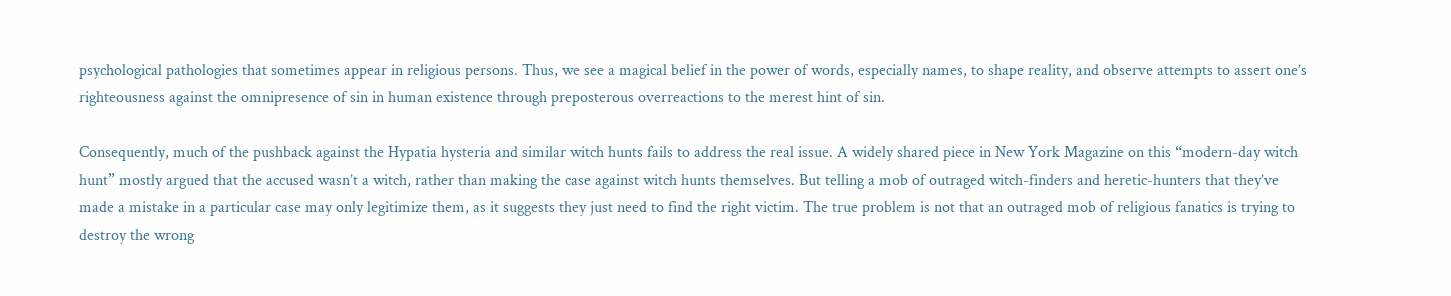psychological pathologies that sometimes appear in religious persons. Thus, we see a magical belief in the power of words, especially names, to shape reality, and observe attempts to assert one’s righteousness against the omnipresence of sin in human existence through preposterous overreactions to the merest hint of sin.

Consequently, much of the pushback against the Hypatia hysteria and similar witch hunts fails to address the real issue. A widely shared piece in New York Magazine on this “modern-day witch hunt” mostly argued that the accused wasn’t a witch, rather than making the case against witch hunts themselves. But telling a mob of outraged witch-finders and heretic-hunters that they’ve made a mistake in a particular case may only legitimize them, as it suggests they just need to find the right victim. The true problem is not that an outraged mob of religious fanatics is trying to destroy the wrong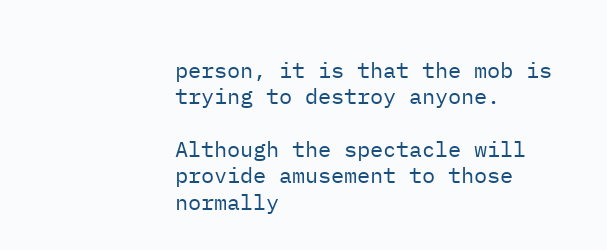person, it is that the mob is trying to destroy anyone.

Although the spectacle will provide amusement to those normally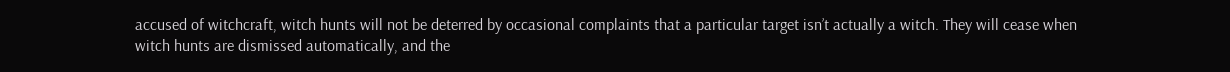accused of witchcraft, witch hunts will not be deterred by occasional complaints that a particular target isn’t actually a witch. They will cease when witch hunts are dismissed automatically, and the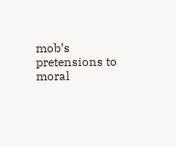mob’s pretensions to moral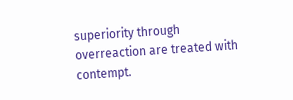superiority through overreaction are treated with contempt.